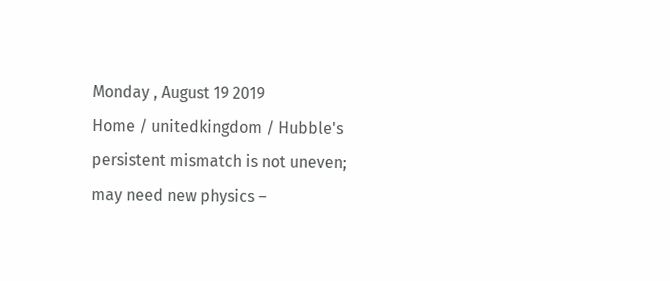Monday , August 19 2019
Home / unitedkingdom / Hubble's persistent mismatch is not uneven; may need new physics –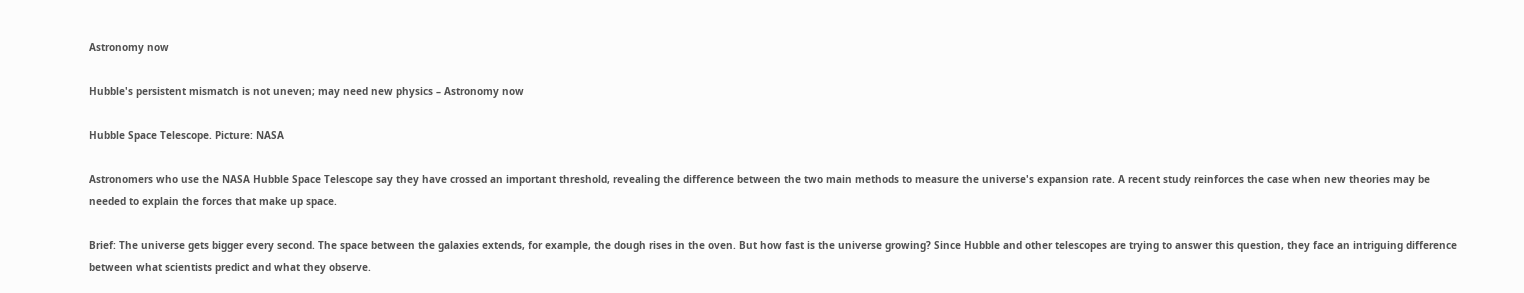Astronomy now

Hubble's persistent mismatch is not uneven; may need new physics – Astronomy now

Hubble Space Telescope. Picture: NASA

Astronomers who use the NASA Hubble Space Telescope say they have crossed an important threshold, revealing the difference between the two main methods to measure the universe's expansion rate. A recent study reinforces the case when new theories may be needed to explain the forces that make up space.

Brief: The universe gets bigger every second. The space between the galaxies extends, for example, the dough rises in the oven. But how fast is the universe growing? Since Hubble and other telescopes are trying to answer this question, they face an intriguing difference between what scientists predict and what they observe.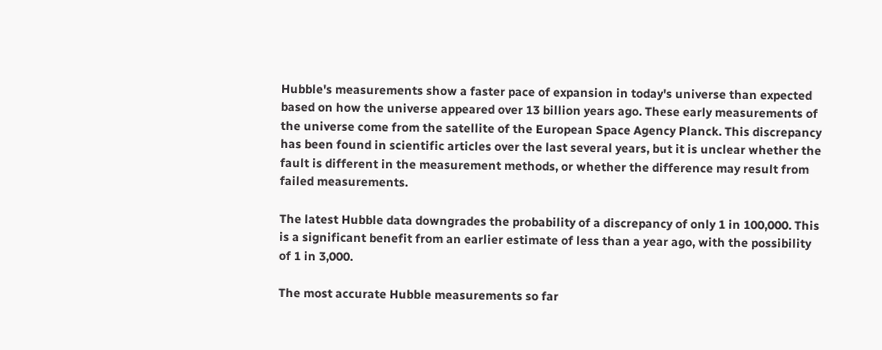Hubble's measurements show a faster pace of expansion in today's universe than expected based on how the universe appeared over 13 billion years ago. These early measurements of the universe come from the satellite of the European Space Agency Planck. This discrepancy has been found in scientific articles over the last several years, but it is unclear whether the fault is different in the measurement methods, or whether the difference may result from failed measurements.

The latest Hubble data downgrades the probability of a discrepancy of only 1 in 100,000. This is a significant benefit from an earlier estimate of less than a year ago, with the possibility of 1 in 3,000.

The most accurate Hubble measurements so far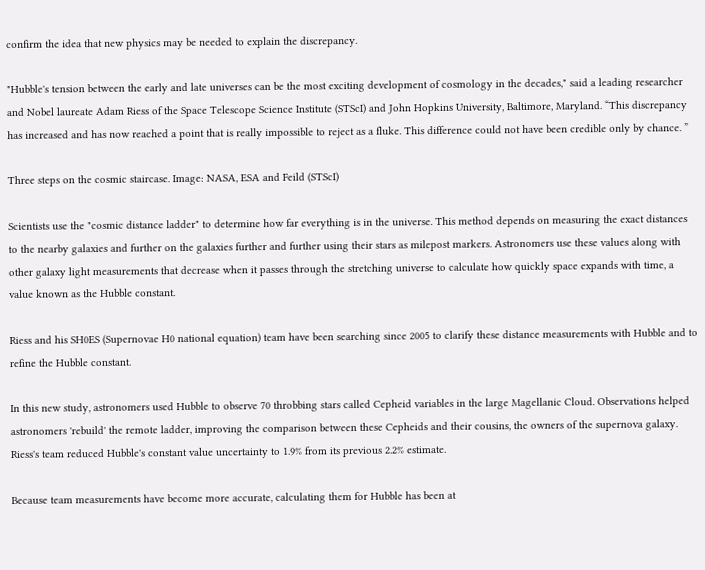confirm the idea that new physics may be needed to explain the discrepancy.

"Hubble's tension between the early and late universes can be the most exciting development of cosmology in the decades," said a leading researcher and Nobel laureate Adam Riess of the Space Telescope Science Institute (STScI) and John Hopkins University, Baltimore, Maryland. “This discrepancy has increased and has now reached a point that is really impossible to reject as a fluke. This difference could not have been credible only by chance. ”

Three steps on the cosmic staircase. Image: NASA, ESA and Feild (STScI)

Scientists use the "cosmic distance ladder" to determine how far everything is in the universe. This method depends on measuring the exact distances to the nearby galaxies and further on the galaxies further and further using their stars as milepost markers. Astronomers use these values along with other galaxy light measurements that decrease when it passes through the stretching universe to calculate how quickly space expands with time, a value known as the Hubble constant.

Riess and his SH0ES (Supernovae H0 national equation) team have been searching since 2005 to clarify these distance measurements with Hubble and to refine the Hubble constant.

In this new study, astronomers used Hubble to observe 70 throbbing stars called Cepheid variables in the large Magellanic Cloud. Observations helped astronomers 'rebuild' the remote ladder, improving the comparison between these Cepheids and their cousins, the owners of the supernova galaxy. Riess's team reduced Hubble's constant value uncertainty to 1.9% from its previous 2.2% estimate.

Because team measurements have become more accurate, calculating them for Hubble has been at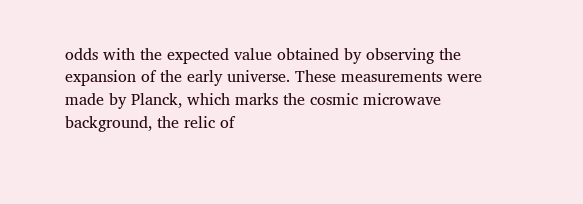odds with the expected value obtained by observing the expansion of the early universe. These measurements were made by Planck, which marks the cosmic microwave background, the relic of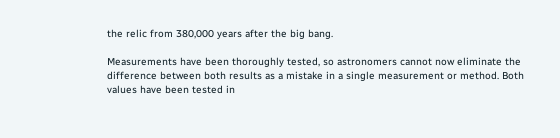the relic from 380,000 years after the big bang.

Measurements have been thoroughly tested, so astronomers cannot now eliminate the difference between both results as a mistake in a single measurement or method. Both values have been tested in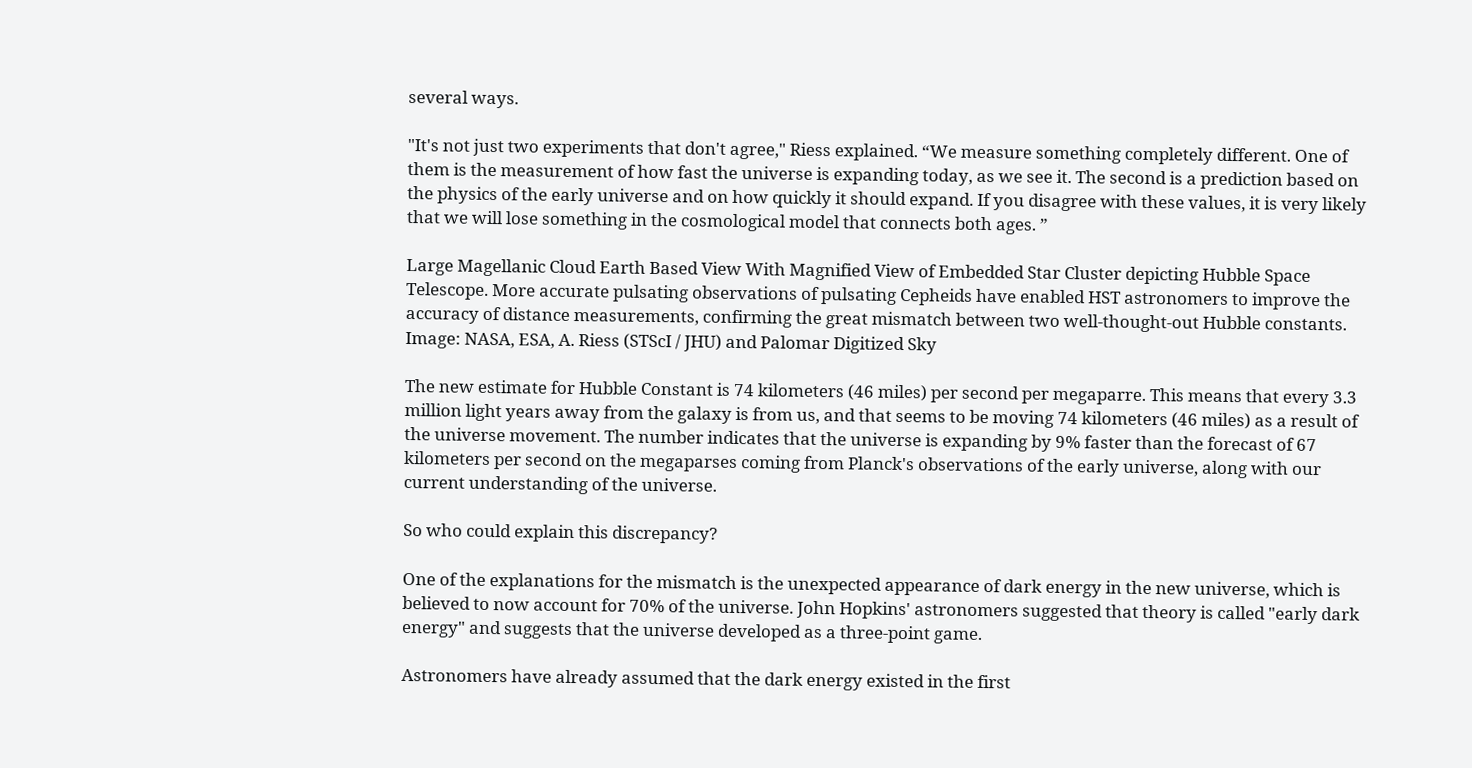several ways.

"It's not just two experiments that don't agree," Riess explained. “We measure something completely different. One of them is the measurement of how fast the universe is expanding today, as we see it. The second is a prediction based on the physics of the early universe and on how quickly it should expand. If you disagree with these values, it is very likely that we will lose something in the cosmological model that connects both ages. ”

Large Magellanic Cloud Earth Based View With Magnified View of Embedded Star Cluster depicting Hubble Space Telescope. More accurate pulsating observations of pulsating Cepheids have enabled HST astronomers to improve the accuracy of distance measurements, confirming the great mismatch between two well-thought-out Hubble constants. Image: NASA, ESA, A. Riess (STScI / JHU) and Palomar Digitized Sky

The new estimate for Hubble Constant is 74 kilometers (46 miles) per second per megaparre. This means that every 3.3 million light years away from the galaxy is from us, and that seems to be moving 74 kilometers (46 miles) as a result of the universe movement. The number indicates that the universe is expanding by 9% faster than the forecast of 67 kilometers per second on the megaparses coming from Planck's observations of the early universe, along with our current understanding of the universe.

So who could explain this discrepancy?

One of the explanations for the mismatch is the unexpected appearance of dark energy in the new universe, which is believed to now account for 70% of the universe. John Hopkins' astronomers suggested that theory is called "early dark energy" and suggests that the universe developed as a three-point game.

Astronomers have already assumed that the dark energy existed in the first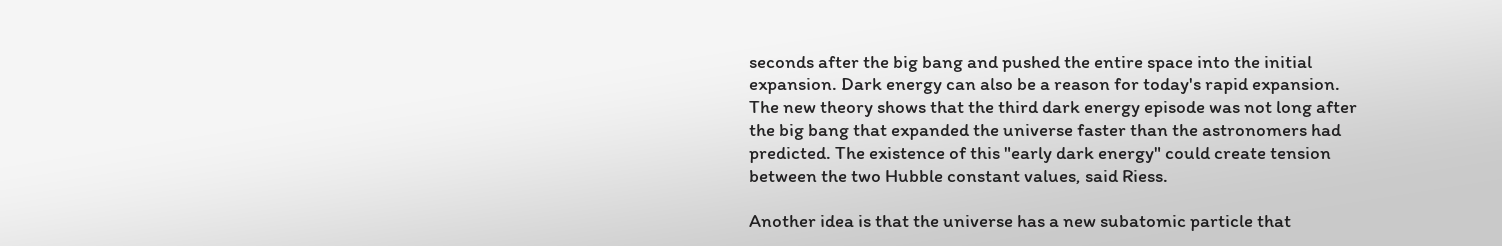seconds after the big bang and pushed the entire space into the initial expansion. Dark energy can also be a reason for today's rapid expansion. The new theory shows that the third dark energy episode was not long after the big bang that expanded the universe faster than the astronomers had predicted. The existence of this "early dark energy" could create tension between the two Hubble constant values, said Riess.

Another idea is that the universe has a new subatomic particle that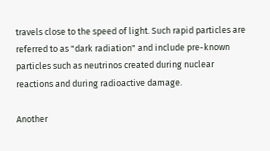travels close to the speed of light. Such rapid particles are referred to as "dark radiation" and include pre-known particles such as neutrinos created during nuclear reactions and during radioactive damage.

Another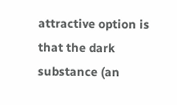attractive option is that the dark substance (an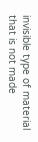invisible type of material that is not made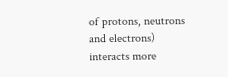of protons, neutrons and electrons) interacts more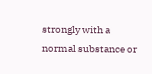strongly with a normal substance or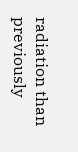radiation than previously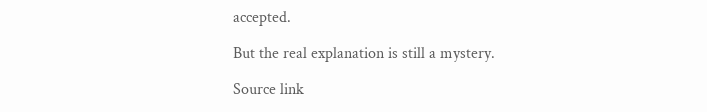accepted.

But the real explanation is still a mystery.

Source link